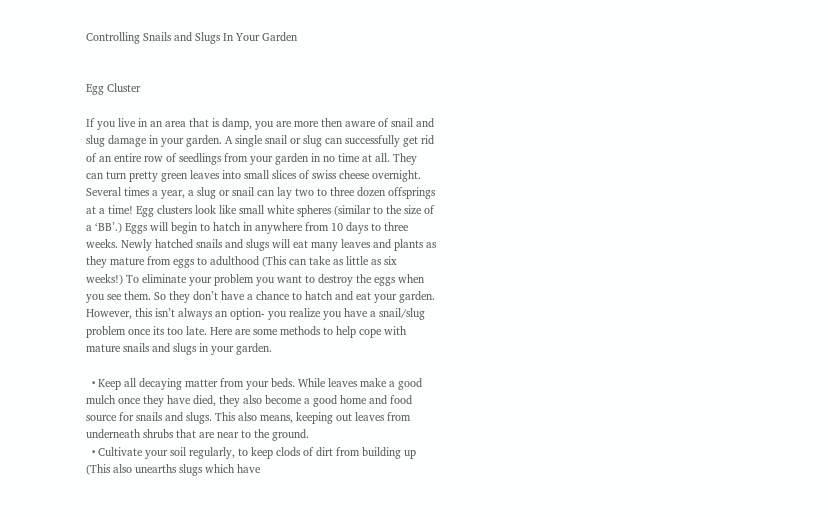Controlling Snails and Slugs In Your Garden


Egg Cluster

If you live in an area that is damp, you are more then aware of snail and slug damage in your garden. A single snail or slug can successfully get rid of an entire row of seedlings from your garden in no time at all. They can turn pretty green leaves into small slices of swiss cheese overnight. Several times a year, a slug or snail can lay two to three dozen offsprings at a time! Egg clusters look like small white spheres (similar to the size of a ‘BB’.) Eggs will begin to hatch in anywhere from 10 days to three weeks. Newly hatched snails and slugs will eat many leaves and plants as they mature from eggs to adulthood (This can take as little as six weeks!) To eliminate your problem you want to destroy the eggs when you see them. So they don’t have a chance to hatch and eat your garden. However, this isn’t always an option- you realize you have a snail/slug problem once its too late. Here are some methods to help cope with mature snails and slugs in your garden.

  • Keep all decaying matter from your beds. While leaves make a good mulch once they have died, they also become a good home and food source for snails and slugs. This also means, keeping out leaves from underneath shrubs that are near to the ground.
  • Cultivate your soil regularly, to keep clods of dirt from building up (This also unearths slugs which have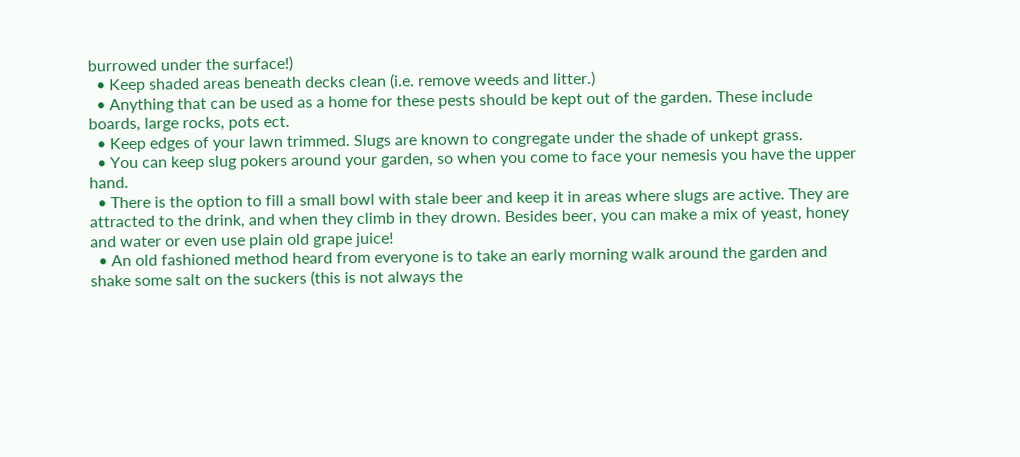burrowed under the surface!)
  • Keep shaded areas beneath decks clean (i.e. remove weeds and litter.)
  • Anything that can be used as a home for these pests should be kept out of the garden. These include boards, large rocks, pots ect.
  • Keep edges of your lawn trimmed. Slugs are known to congregate under the shade of unkept grass.
  • You can keep slug pokers around your garden, so when you come to face your nemesis you have the upper hand.
  • There is the option to fill a small bowl with stale beer and keep it in areas where slugs are active. They are attracted to the drink, and when they climb in they drown. Besides beer, you can make a mix of yeast, honey and water or even use plain old grape juice!
  • An old fashioned method heard from everyone is to take an early morning walk around the garden and shake some salt on the suckers (this is not always the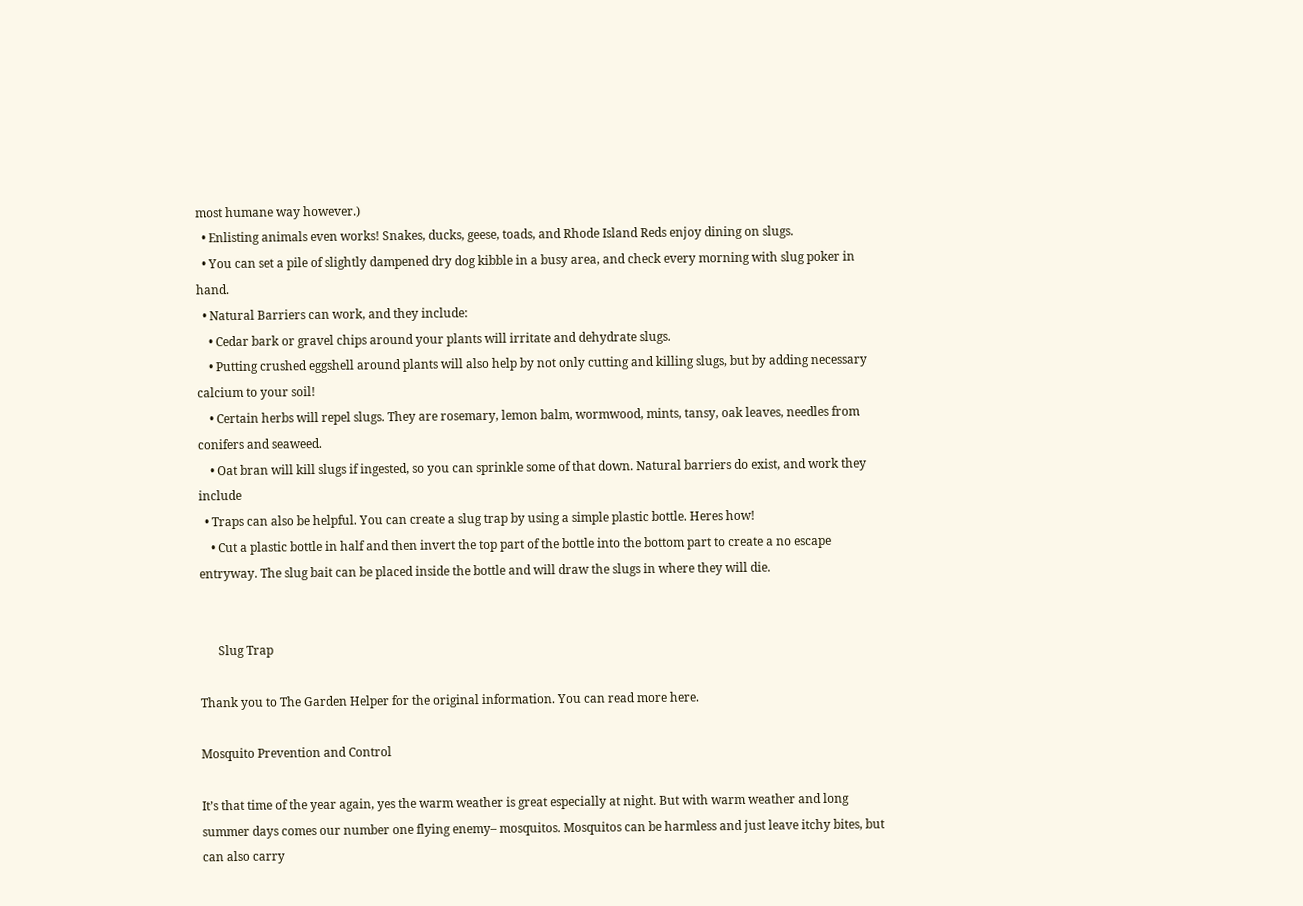most humane way however.)
  • Enlisting animals even works! Snakes, ducks, geese, toads, and Rhode Island Reds enjoy dining on slugs.
  • You can set a pile of slightly dampened dry dog kibble in a busy area, and check every morning with slug poker in hand.
  • Natural Barriers can work, and they include:
    • Cedar bark or gravel chips around your plants will irritate and dehydrate slugs.
    • Putting crushed eggshell around plants will also help by not only cutting and killing slugs, but by adding necessary calcium to your soil!
    • Certain herbs will repel slugs. They are rosemary, lemon balm, wormwood, mints, tansy, oak leaves, needles from conifers and seaweed.
    • Oat bran will kill slugs if ingested, so you can sprinkle some of that down. Natural barriers do exist, and work they include
  • Traps can also be helpful. You can create a slug trap by using a simple plastic bottle. Heres how!
    • Cut a plastic bottle in half and then invert the top part of the bottle into the bottom part to create a no escape entryway. The slug bait can be placed inside the bottle and will draw the slugs in where they will die.


      Slug Trap

Thank you to The Garden Helper for the original information. You can read more here.

Mosquito Prevention and Control

It’s that time of the year again, yes the warm weather is great especially at night. But with warm weather and long summer days comes our number one flying enemy– mosquitos. Mosquitos can be harmless and just leave itchy bites, but can also carry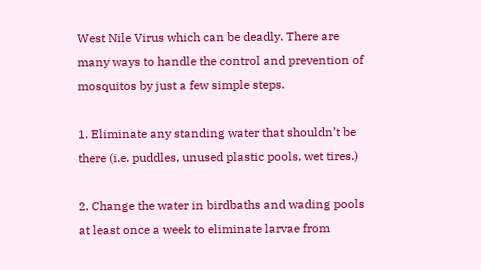West Nile Virus which can be deadly. There are many ways to handle the control and prevention of mosquitos by just a few simple steps.

1. Eliminate any standing water that shouldn’t be there (i.e. puddles, unused plastic pools, wet tires.)

2. Change the water in birdbaths and wading pools at least once a week to eliminate larvae from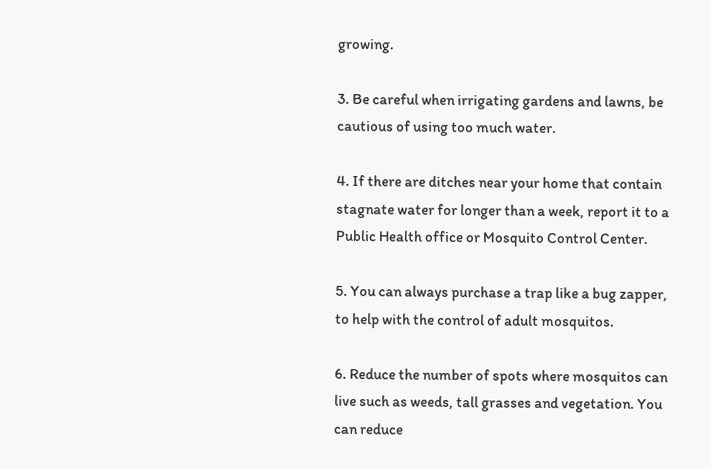growing.

3. Be careful when irrigating gardens and lawns, be cautious of using too much water.

4. If there are ditches near your home that contain stagnate water for longer than a week, report it to a Public Health office or Mosquito Control Center.

5. You can always purchase a trap like a bug zapper, to help with the control of adult mosquitos.

6. Reduce the number of spots where mosquitos can live such as weeds, tall grasses and vegetation. You can reduce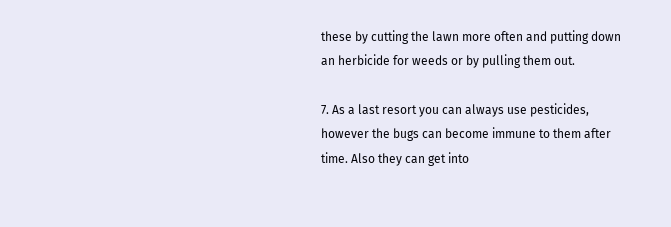these by cutting the lawn more often and putting down an herbicide for weeds or by pulling them out.

7. As a last resort you can always use pesticides, however the bugs can become immune to them after time. Also they can get into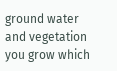ground water and vegetation you grow which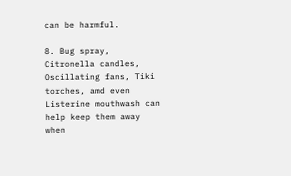can be harmful.

8. Bug spray, Citronella candles, Oscillating fans, Tiki torches, amd even Listerine mouthwash can help keep them away when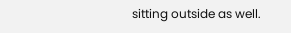sitting outside as well.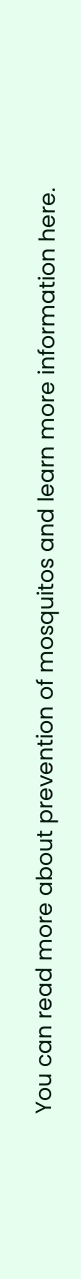You can read more about prevention of mosquitos and learn more information here.